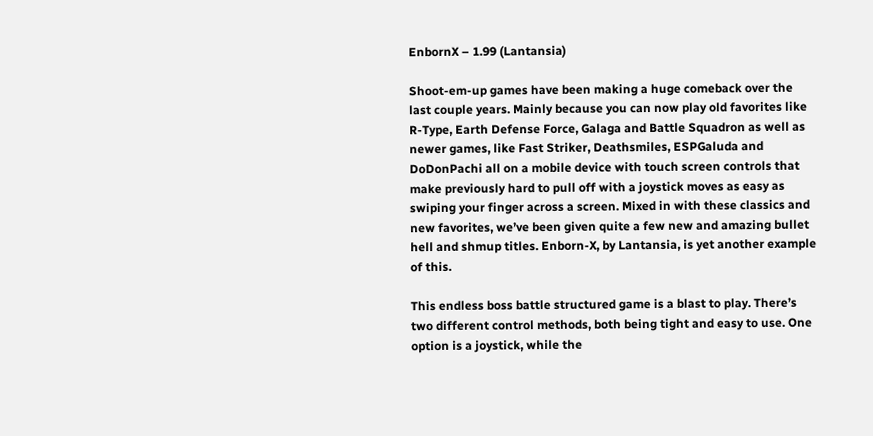EnbornX – 1.99 (Lantansia)

Shoot-em-up games have been making a huge comeback over the last couple years. Mainly because you can now play old favorites like R-Type, Earth Defense Force, Galaga and Battle Squadron as well as newer games, like Fast Striker, Deathsmiles, ESPGaluda and DoDonPachi all on a mobile device with touch screen controls that make previously hard to pull off with a joystick moves as easy as swiping your finger across a screen. Mixed in with these classics and new favorites, we’ve been given quite a few new and amazing bullet hell and shmup titles. Enborn-X, by Lantansia, is yet another example of this.

This endless boss battle structured game is a blast to play. There’s two different control methods, both being tight and easy to use. One option is a joystick, while the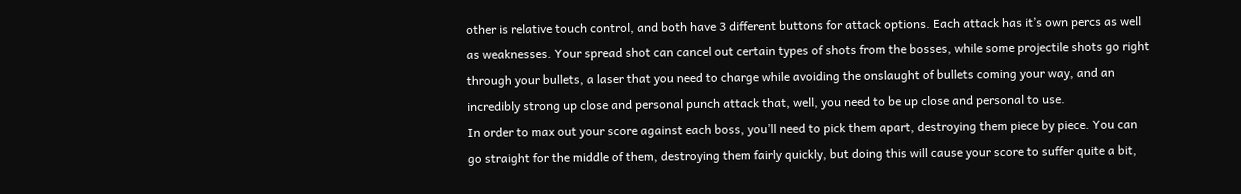other is relative touch control, and both have 3 different buttons for attack options. Each attack has it’s own percs as well as weaknesses. Your spread shot can cancel out certain types of shots from the bosses, while some projectile shots go right through your bullets, a laser that you need to charge while avoiding the onslaught of bullets coming your way, and an incredibly strong up close and personal punch attack that, well, you need to be up close and personal to use.
In order to max out your score against each boss, you’ll need to pick them apart, destroying them piece by piece. You can go straight for the middle of them, destroying them fairly quickly, but doing this will cause your score to suffer quite a bit,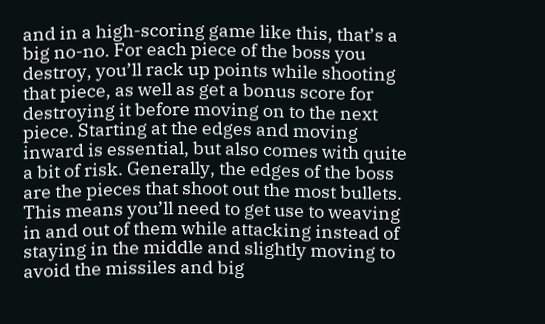and in a high-scoring game like this, that’s a big no-no. For each piece of the boss you destroy, you’ll rack up points while shooting that piece, as well as get a bonus score for destroying it before moving on to the next piece. Starting at the edges and moving inward is essential, but also comes with quite a bit of risk. Generally, the edges of the boss are the pieces that shoot out the most bullets. This means you’ll need to get use to weaving in and out of them while attacking instead of staying in the middle and slightly moving to avoid the missiles and big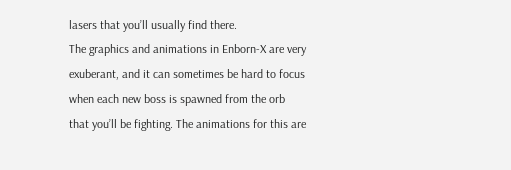lasers that you’ll usually find there.
The graphics and animations in Enborn-X are very exuberant, and it can sometimes be hard to focus when each new boss is spawned from the orb that you’ll be fighting. The animations for this are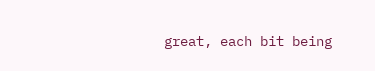great, each bit being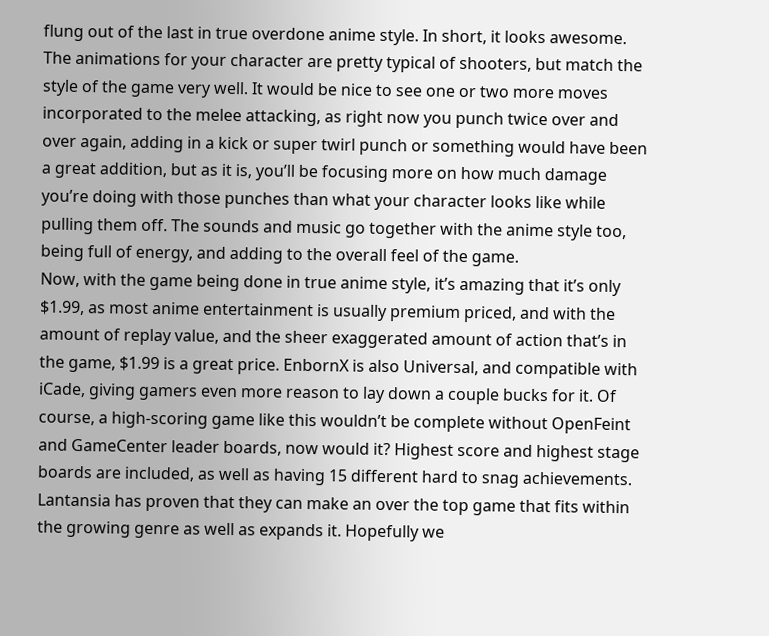flung out of the last in true overdone anime style. In short, it looks awesome. The animations for your character are pretty typical of shooters, but match the style of the game very well. It would be nice to see one or two more moves incorporated to the melee attacking, as right now you punch twice over and over again, adding in a kick or super twirl punch or something would have been a great addition, but as it is, you’ll be focusing more on how much damage you’re doing with those punches than what your character looks like while pulling them off. The sounds and music go together with the anime style too, being full of energy, and adding to the overall feel of the game.
Now, with the game being done in true anime style, it’s amazing that it’s only $1.99, as most anime entertainment is usually premium priced, and with the amount of replay value, and the sheer exaggerated amount of action that’s in the game, $1.99 is a great price. EnbornX is also Universal, and compatible with iCade, giving gamers even more reason to lay down a couple bucks for it. Of course, a high-scoring game like this wouldn’t be complete without OpenFeint and GameCenter leader boards, now would it? Highest score and highest stage boards are included, as well as having 15 different hard to snag achievements. Lantansia has proven that they can make an over the top game that fits within the growing genre as well as expands it. Hopefully we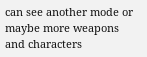can see another mode or maybe more weapons and characters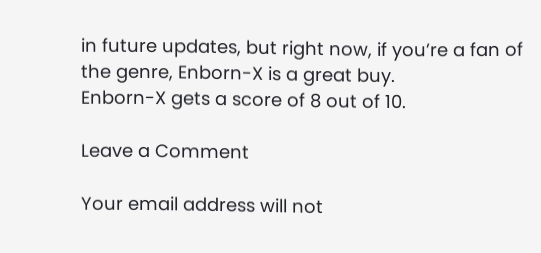in future updates, but right now, if you’re a fan of the genre, Enborn-X is a great buy.
Enborn-X gets a score of 8 out of 10.

Leave a Comment

Your email address will not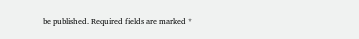be published. Required fields are marked *